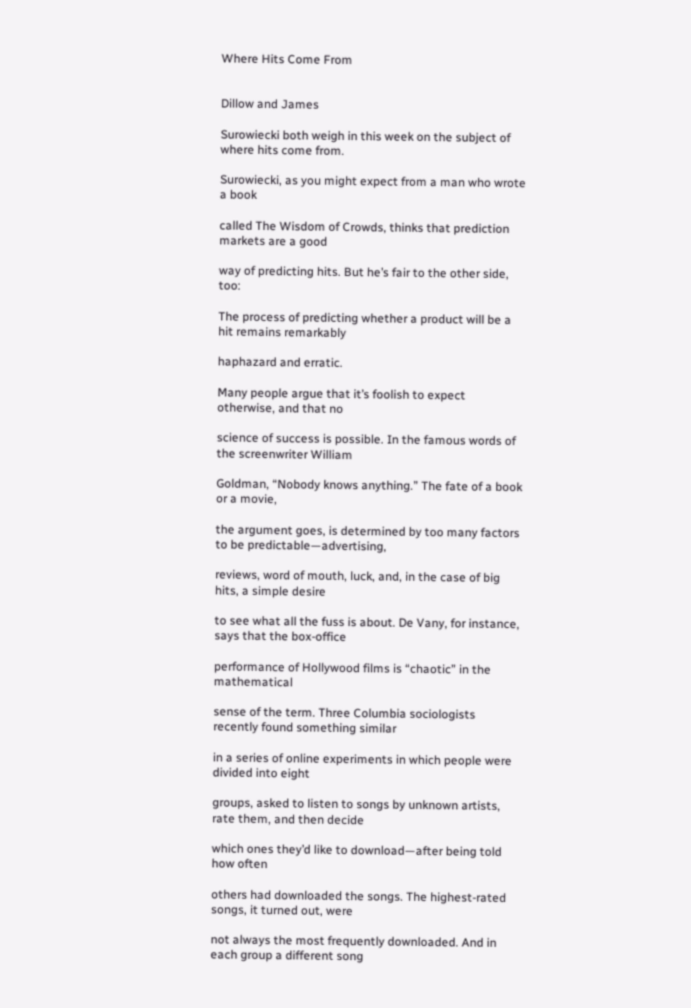Where Hits Come From


Dillow and James

Surowiecki both weigh in this week on the subject of where hits come from.

Surowiecki, as you might expect from a man who wrote a book

called The Wisdom of Crowds, thinks that prediction markets are a good

way of predicting hits. But he’s fair to the other side, too:

The process of predicting whether a product will be a hit remains remarkably

haphazard and erratic.

Many people argue that it’s foolish to expect otherwise, and that no

science of success is possible. In the famous words of the screenwriter William

Goldman, “Nobody knows anything.” The fate of a book or a movie,

the argument goes, is determined by too many factors to be predictable—advertising,

reviews, word of mouth, luck, and, in the case of big hits, a simple desire

to see what all the fuss is about. De Vany, for instance, says that the box-office

performance of Hollywood films is “chaotic” in the mathematical

sense of the term. Three Columbia sociologists recently found something similar

in a series of online experiments in which people were divided into eight

groups, asked to listen to songs by unknown artists, rate them, and then decide

which ones they’d like to download—after being told how often

others had downloaded the songs. The highest-rated songs, it turned out, were

not always the most frequently downloaded. And in each group a different song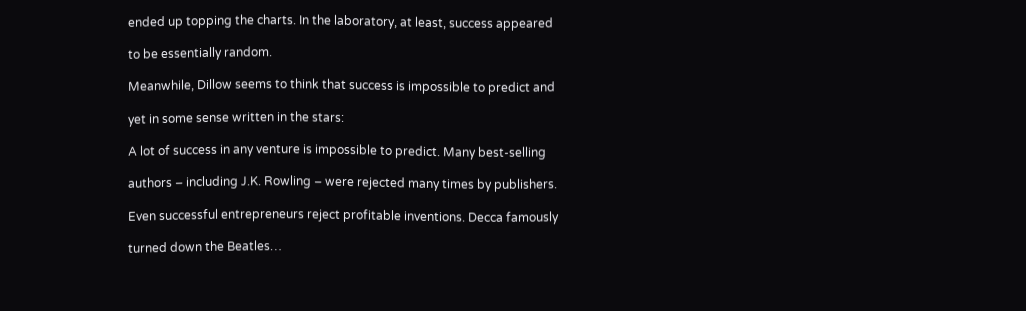ended up topping the charts. In the laboratory, at least, success appeared

to be essentially random.

Meanwhile, Dillow seems to think that success is impossible to predict and

yet in some sense written in the stars:

A lot of success in any venture is impossible to predict. Many best-selling

authors – including J.K. Rowling – were rejected many times by publishers.

Even successful entrepreneurs reject profitable inventions. Decca famously

turned down the Beatles…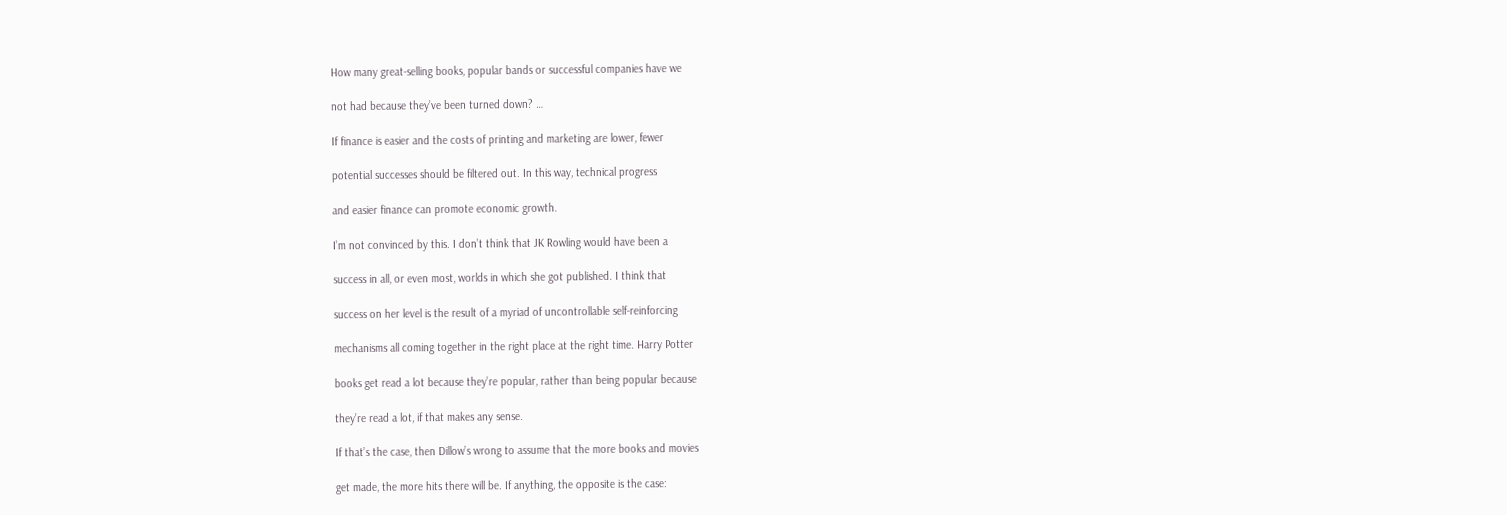How many great-selling books, popular bands or successful companies have we

not had because they’ve been turned down? …

If finance is easier and the costs of printing and marketing are lower, fewer

potential successes should be filtered out. In this way, technical progress

and easier finance can promote economic growth.

I’m not convinced by this. I don’t think that JK Rowling would have been a

success in all, or even most, worlds in which she got published. I think that

success on her level is the result of a myriad of uncontrollable self-reinforcing

mechanisms all coming together in the right place at the right time. Harry Potter

books get read a lot because they’re popular, rather than being popular because

they’re read a lot, if that makes any sense.

If that’s the case, then Dillow’s wrong to assume that the more books and movies

get made, the more hits there will be. If anything, the opposite is the case: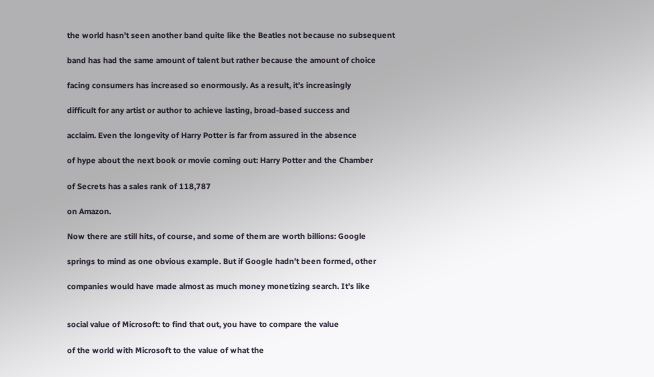the world hasn’t seen another band quite like the Beatles not because no subsequent

band has had the same amount of talent but rather because the amount of choice

facing consumers has increased so enormously. As a result, it’s increasingly

difficult for any artist or author to achieve lasting, broad-based success and

acclaim. Even the longevity of Harry Potter is far from assured in the absence

of hype about the next book or movie coming out: Harry Potter and the Chamber

of Secrets has a sales rank of 118,787

on Amazon.

Now there are still hits, of course, and some of them are worth billions: Google

springs to mind as one obvious example. But if Google hadn’t been formed, other

companies would have made almost as much money monetizing search. It’s like


social value of Microsoft: to find that out, you have to compare the value

of the world with Microsoft to the value of what the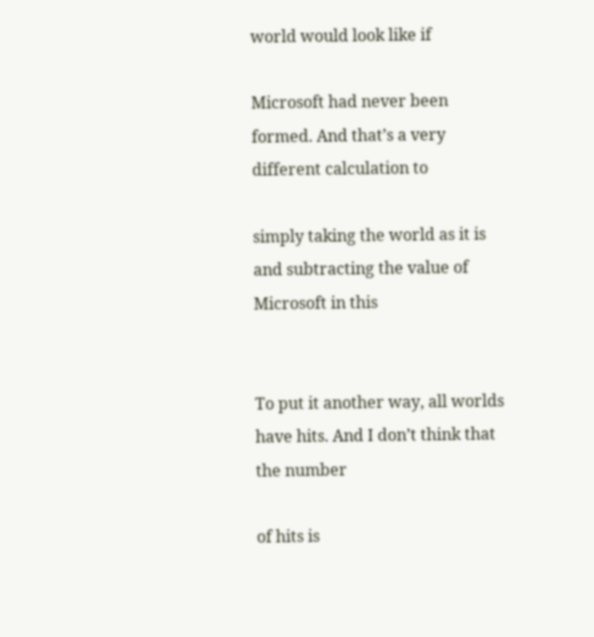world would look like if

Microsoft had never been formed. And that’s a very different calculation to

simply taking the world as it is and subtracting the value of Microsoft in this


To put it another way, all worlds have hits. And I don’t think that the number

of hits is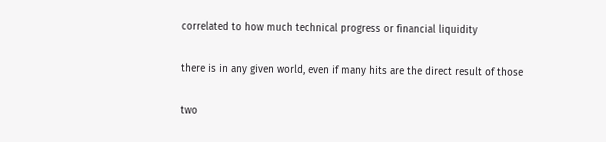correlated to how much technical progress or financial liquidity

there is in any given world, even if many hits are the direct result of those

two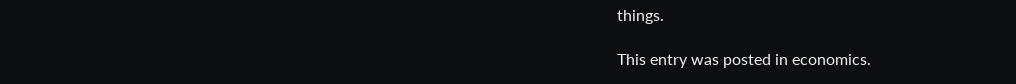things.

This entry was posted in economics.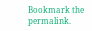Bookmark the permalink.